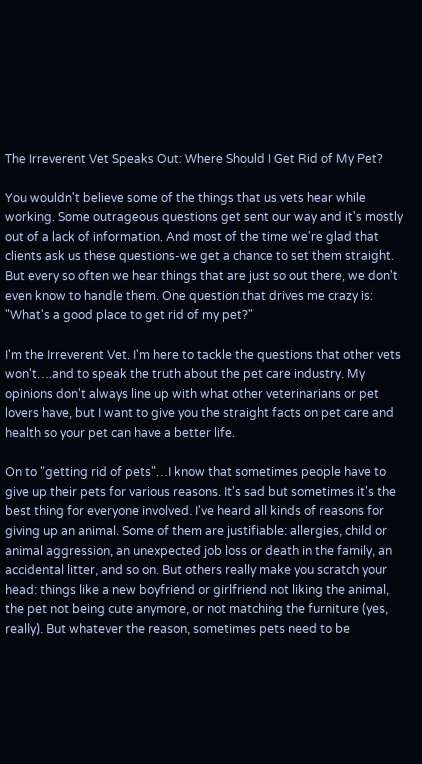The Irreverent Vet Speaks Out: Where Should I Get Rid of My Pet?

You wouldn't believe some of the things that us vets hear while working. Some outrageous questions get sent our way and it's mostly out of a lack of information. And most of the time we're glad that clients ask us these questions-we get a chance to set them straight. But every so often we hear things that are just so out there, we don't even know to handle them. One question that drives me crazy is: "What's a good place to get rid of my pet?"

I'm the Irreverent Vet. I'm here to tackle the questions that other vets won't….and to speak the truth about the pet care industry. My opinions don't always line up with what other veterinarians or pet lovers have, but I want to give you the straight facts on pet care and health so your pet can have a better life.

On to "getting rid of pets"…I know that sometimes people have to give up their pets for various reasons. It's sad but sometimes it's the best thing for everyone involved. I've heard all kinds of reasons for giving up an animal. Some of them are justifiable: allergies, child or animal aggression, an unexpected job loss or death in the family, an accidental litter, and so on. But others really make you scratch your head: things like a new boyfriend or girlfriend not liking the animal, the pet not being cute anymore, or not matching the furniture (yes, really). But whatever the reason, sometimes pets need to be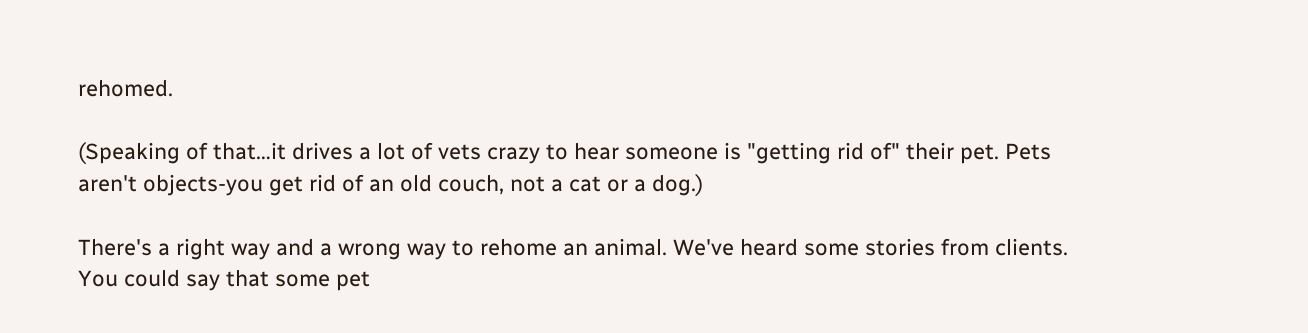rehomed.

(Speaking of that…it drives a lot of vets crazy to hear someone is "getting rid of" their pet. Pets aren't objects-you get rid of an old couch, not a cat or a dog.)

There's a right way and a wrong way to rehome an animal. We've heard some stories from clients. You could say that some pet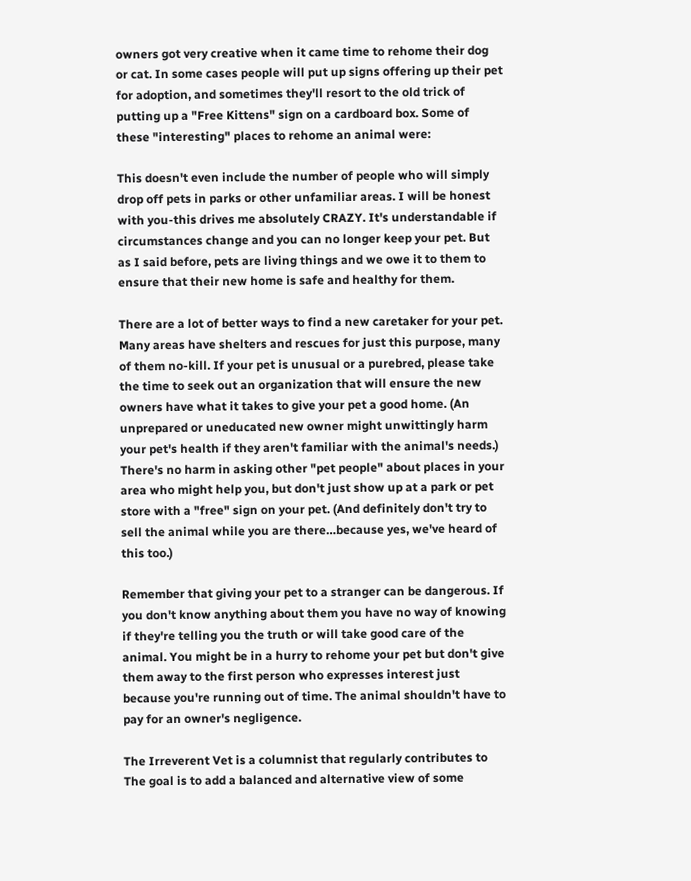owners got very creative when it came time to rehome their dog or cat. In some cases people will put up signs offering up their pet for adoption, and sometimes they'll resort to the old trick of putting up a "Free Kittens" sign on a cardboard box. Some of these "interesting" places to rehome an animal were:

This doesn't even include the number of people who will simply drop off pets in parks or other unfamiliar areas. I will be honest with you-this drives me absolutely CRAZY. It's understandable if circumstances change and you can no longer keep your pet. But as I said before, pets are living things and we owe it to them to ensure that their new home is safe and healthy for them.

There are a lot of better ways to find a new caretaker for your pet. Many areas have shelters and rescues for just this purpose, many of them no-kill. If your pet is unusual or a purebred, please take the time to seek out an organization that will ensure the new owners have what it takes to give your pet a good home. (An unprepared or uneducated new owner might unwittingly harm your pet's health if they aren't familiar with the animal's needs.) There's no harm in asking other "pet people" about places in your area who might help you, but don't just show up at a park or pet store with a "free" sign on your pet. (And definitely don't try to sell the animal while you are there…because yes, we've heard of this too.)

Remember that giving your pet to a stranger can be dangerous. If you don't know anything about them you have no way of knowing if they're telling you the truth or will take good care of the animal. You might be in a hurry to rehome your pet but don't give them away to the first person who expresses interest just because you're running out of time. The animal shouldn't have to pay for an owner's negligence.

The Irreverent Vet is a columnist that regularly contributes to The goal is to add a balanced and alternative view of some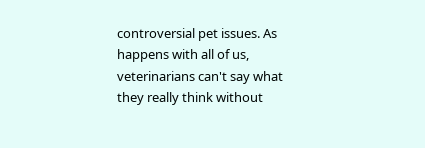controversial pet issues. As happens with all of us, veterinarians can't say what they really think without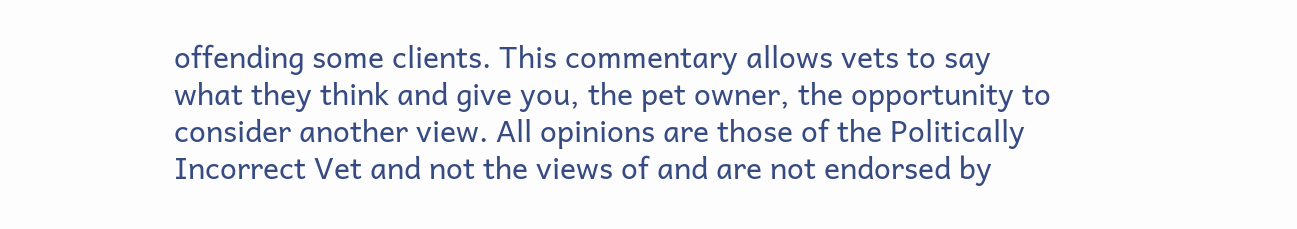offending some clients. This commentary allows vets to say what they think and give you, the pet owner, the opportunity to consider another view. All opinions are those of the Politically Incorrect Vet and not the views of and are not endorsed by